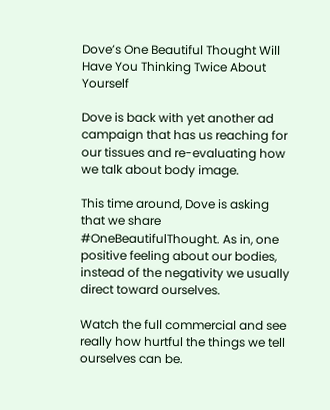Dove’s One Beautiful Thought Will Have You Thinking Twice About Yourself

Dove is back with yet another ad campaign that has us reaching for our tissues and re-evaluating how we talk about body image.

This time around, Dove is asking that we share #OneBeautifulThought. As in, one positive feeling about our bodies, instead of the negativity we usually direct toward ourselves.

Watch the full commercial and see really how hurtful the things we tell ourselves can be.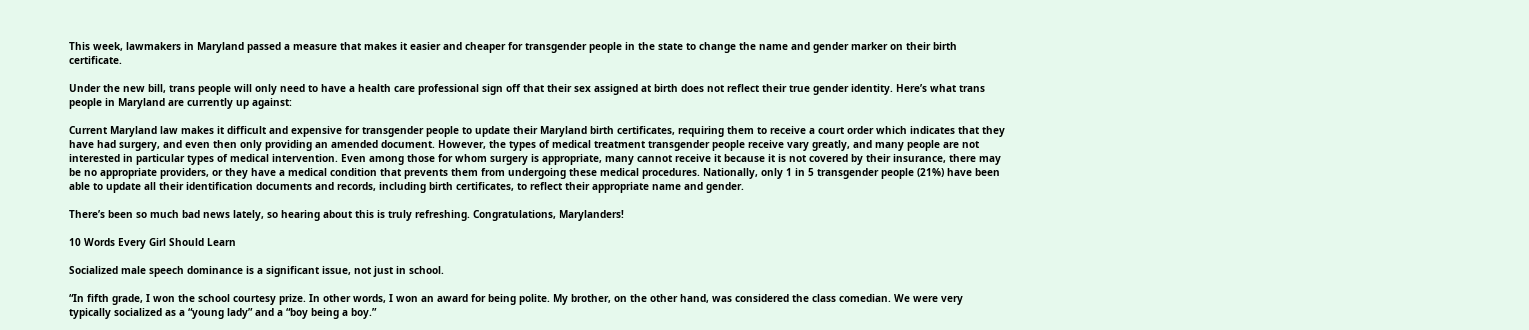This week, lawmakers in Maryland passed a measure that makes it easier and cheaper for transgender people in the state to change the name and gender marker on their birth certificate.

Under the new bill, trans people will only need to have a health care professional sign off that their sex assigned at birth does not reflect their true gender identity. Here’s what trans people in Maryland are currently up against:

Current Maryland law makes it difficult and expensive for transgender people to update their Maryland birth certificates, requiring them to receive a court order which indicates that they have had surgery, and even then only providing an amended document. However, the types of medical treatment transgender people receive vary greatly, and many people are not interested in particular types of medical intervention. Even among those for whom surgery is appropriate, many cannot receive it because it is not covered by their insurance, there may be no appropriate providers, or they have a medical condition that prevents them from undergoing these medical procedures. Nationally, only 1 in 5 transgender people (21%) have been able to update all their identification documents and records, including birth certificates, to reflect their appropriate name and gender.

There’s been so much bad news lately, so hearing about this is truly refreshing. Congratulations, Marylanders!

10 Words Every Girl Should Learn

Socialized male speech dominance is a significant issue, not just in school.

“In fifth grade, I won the school courtesy prize. In other words, I won an award for being polite. My brother, on the other hand, was considered the class comedian. We were very typically socialized as a “young lady” and a “boy being a boy.”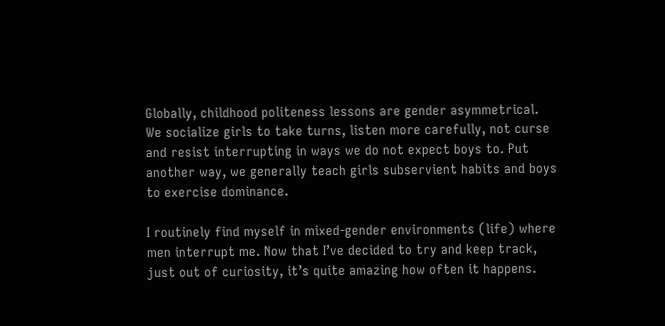Globally, childhood politeness lessons are gender asymmetrical. We socialize girls to take turns, listen more carefully, not curse and resist interrupting in ways we do not expect boys to. Put another way, we generally teach girls subservient habits and boys to exercise dominance.

I routinely find myself in mixed-gender environments (life) where men interrupt me. Now that I’ve decided to try and keep track, just out of curiosity, it’s quite amazing how often it happens.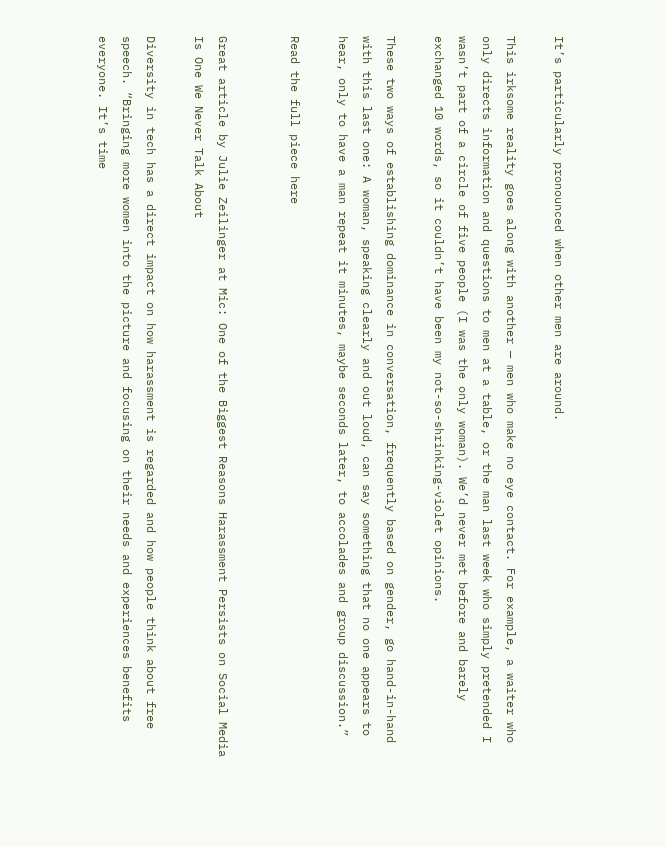It’s particularly pronounced when other men are around.

This irksome reality goes along with another — men who make no eye contact. For example, a waiter who only directs information and questions to men at a table, or the man last week who simply pretended I wasn’t part of a circle of five people (I was the only woman). We’d never met before and barely exchanged 10 words, so it couldn’t have been my not-so-shrinking-violet opinions.

These two ways of establishing dominance in conversation, frequently based on gender, go hand-in-hand with this last one: A woman, speaking clearly and out loud, can say something that no one appears to hear, only to have a man repeat it minutes, maybe seconds later, to accolades and group discussion.”

Read the full piece here


Great article by Julie Zeilinger at Mic: One of the Biggest Reasons Harassment Persists on Social Media Is One We Never Talk About

Diversity in tech has a direct impact on how harassment is regarded and how people think about free speech. “Bringing more women into the picture and focusing on their needs and experiences benefits everyone. It’s time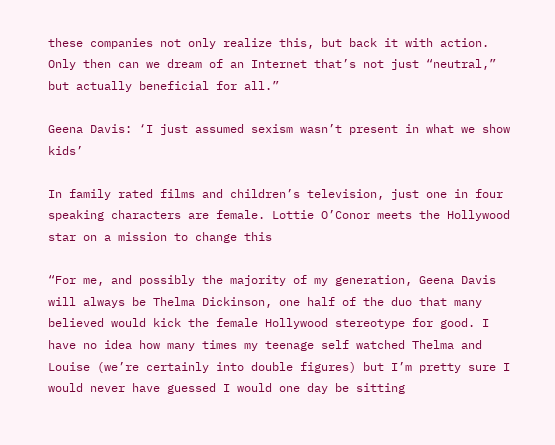these companies not only realize this, but back it with action. Only then can we dream of an Internet that’s not just “neutral,” but actually beneficial for all.”

Geena Davis: ‘I just assumed sexism wasn’t present in what we show kids’

In family rated films and children’s television, just one in four speaking characters are female. Lottie O’Conor meets the Hollywood star on a mission to change this

“For me, and possibly the majority of my generation, Geena Davis will always be Thelma Dickinson, one half of the duo that many believed would kick the female Hollywood stereotype for good. I have no idea how many times my teenage self watched Thelma and Louise (we’re certainly into double figures) but I’m pretty sure I would never have guessed I would one day be sitting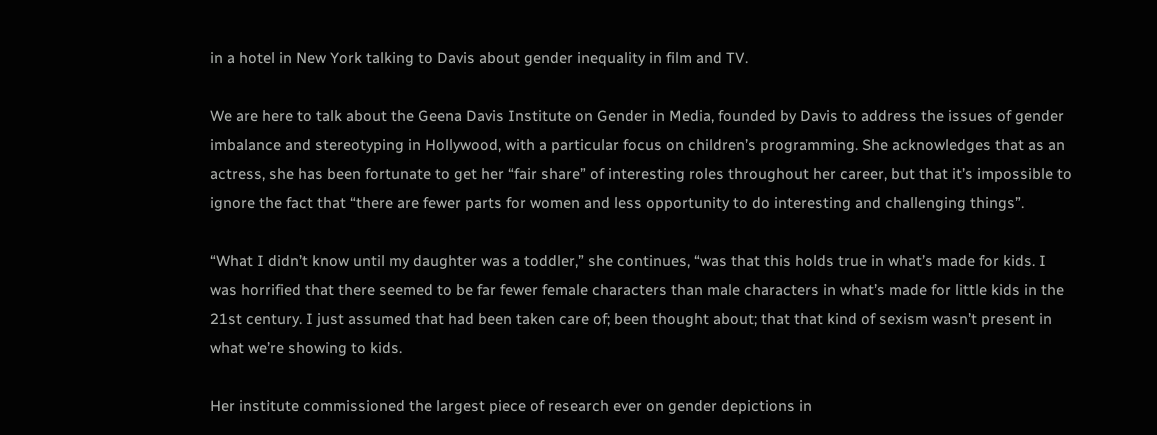in a hotel in New York talking to Davis about gender inequality in film and TV.

We are here to talk about the Geena Davis Institute on Gender in Media, founded by Davis to address the issues of gender imbalance and stereotyping in Hollywood, with a particular focus on children’s programming. She acknowledges that as an actress, she has been fortunate to get her “fair share” of interesting roles throughout her career, but that it’s impossible to ignore the fact that “there are fewer parts for women and less opportunity to do interesting and challenging things”.

“What I didn’t know until my daughter was a toddler,” she continues, “was that this holds true in what’s made for kids. I was horrified that there seemed to be far fewer female characters than male characters in what’s made for little kids in the 21st century. I just assumed that had been taken care of; been thought about; that that kind of sexism wasn’t present in what we’re showing to kids.

Her institute commissioned the largest piece of research ever on gender depictions in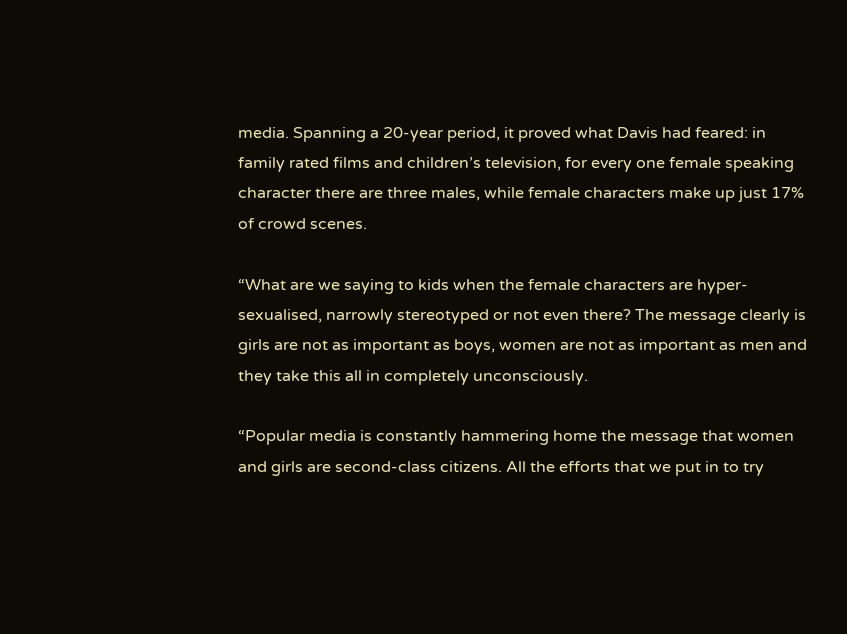media. Spanning a 20-year period, it proved what Davis had feared: in family rated films and children’s television, for every one female speaking character there are three males, while female characters make up just 17% of crowd scenes.

“What are we saying to kids when the female characters are hyper-sexualised, narrowly stereotyped or not even there? The message clearly is girls are not as important as boys, women are not as important as men and they take this all in completely unconsciously.

“Popular media is constantly hammering home the message that women and girls are second-class citizens. All the efforts that we put in to try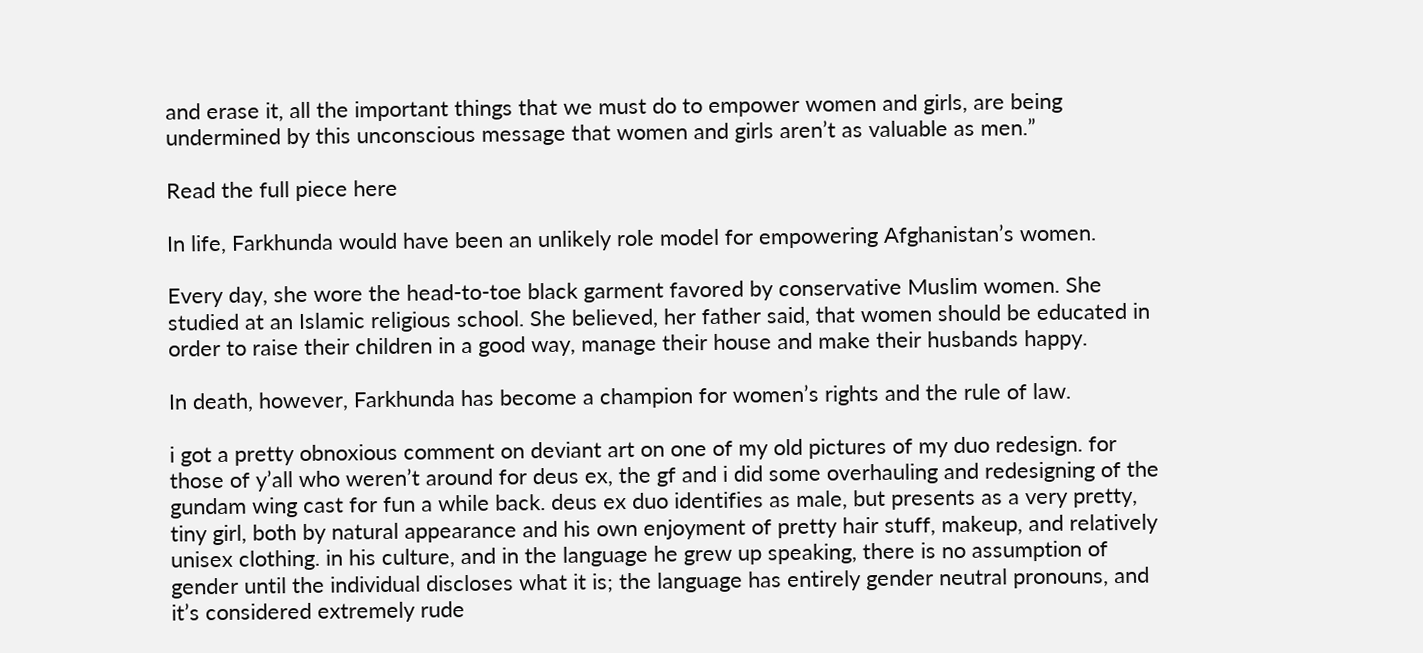and erase it, all the important things that we must do to empower women and girls, are being undermined by this unconscious message that women and girls aren’t as valuable as men.”

Read the full piece here

In life, Farkhunda would have been an unlikely role model for empowering Afghanistan’s women.

Every day, she wore the head-to-toe black garment favored by conservative Muslim women. She studied at an Islamic religious school. She believed, her father said, that women should be educated in order to raise their children in a good way, manage their house and make their husbands happy.

In death, however, Farkhunda has become a champion for women’s rights and the rule of law.

i got a pretty obnoxious comment on deviant art on one of my old pictures of my duo redesign. for those of y’all who weren’t around for deus ex, the gf and i did some overhauling and redesigning of the gundam wing cast for fun a while back. deus ex duo identifies as male, but presents as a very pretty, tiny girl, both by natural appearance and his own enjoyment of pretty hair stuff, makeup, and relatively unisex clothing. in his culture, and in the language he grew up speaking, there is no assumption of gender until the individual discloses what it is; the language has entirely gender neutral pronouns, and it’s considered extremely rude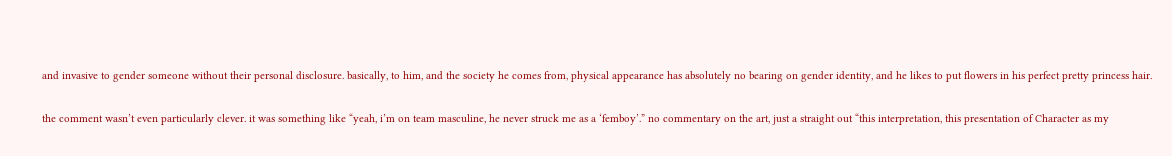and invasive to gender someone without their personal disclosure. basically, to him, and the society he comes from, physical appearance has absolutely no bearing on gender identity, and he likes to put flowers in his perfect pretty princess hair.

the comment wasn’t even particularly clever. it was something like “yeah, i’m on team masculine, he never struck me as a ‘femboy’.” no commentary on the art, just a straight out “this interpretation, this presentation of Character as my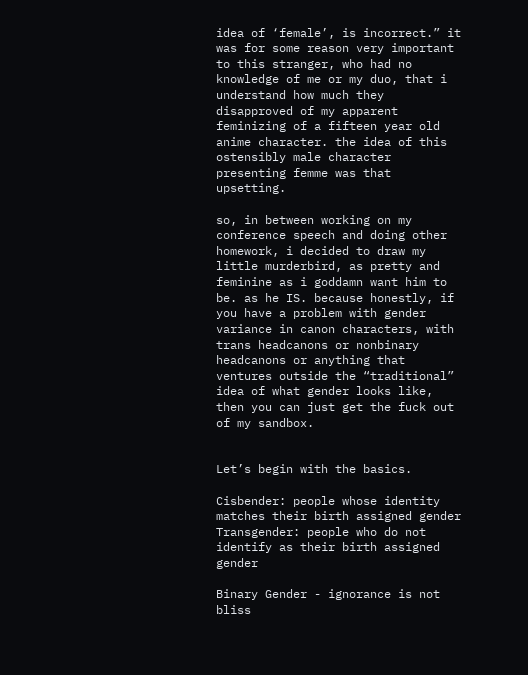idea of ‘female’, is incorrect.” it was for some reason very important to this stranger, who had no knowledge of me or my duo, that i understand how much they disapproved of my apparent feminizing of a fifteen year old anime character. the idea of this ostensibly male character presenting femme was that upsetting.

so, in between working on my conference speech and doing other homework, i decided to draw my little murderbird, as pretty and feminine as i goddamn want him to be. as he IS. because honestly, if you have a problem with gender variance in canon characters, with trans headcanons or nonbinary headcanons or anything that ventures outside the “traditional” idea of what gender looks like, then you can just get the fuck out of my sandbox.


Let’s begin with the basics.

Cisbender: people whose identity matches their birth assigned gender
Transgender: people who do not identify as their birth assigned gender

Binary Gender - ignorance is not bliss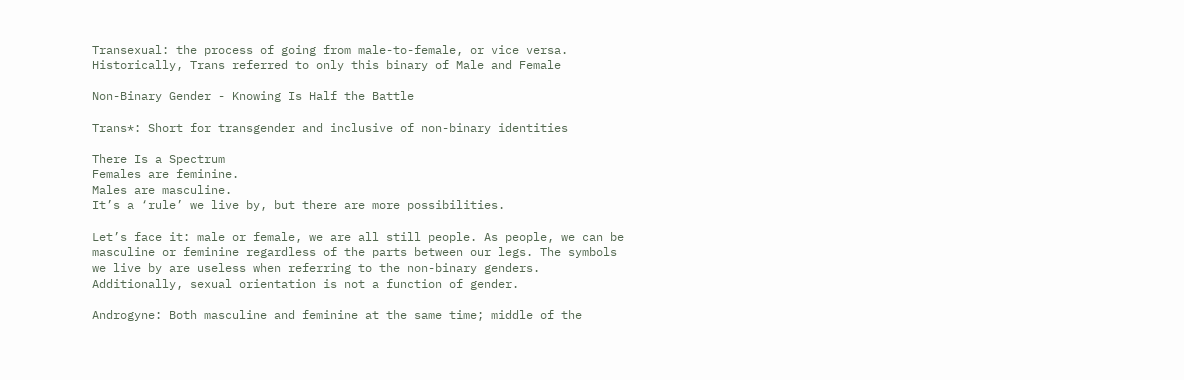Transexual: the process of going from male-to-female, or vice versa. Historically, Trans referred to only this binary of Male and Female

Non-Binary Gender - Knowing Is Half the Battle

Trans*: Short for transgender and inclusive of non-binary identities

There Is a Spectrum
Females are feminine.
Males are masculine.
It’s a ‘rule’ we live by, but there are more possibilities.

Let’s face it: male or female, we are all still people. As people, we can be masculine or feminine regardless of the parts between our legs. The symbols we live by are useless when referring to the non-binary genders. Additionally, sexual orientation is not a function of gender.

Androgyne: Both masculine and feminine at the same time; middle of the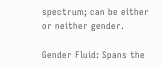spectrum; can be either or neither gender.

Gender Fluid: Spans the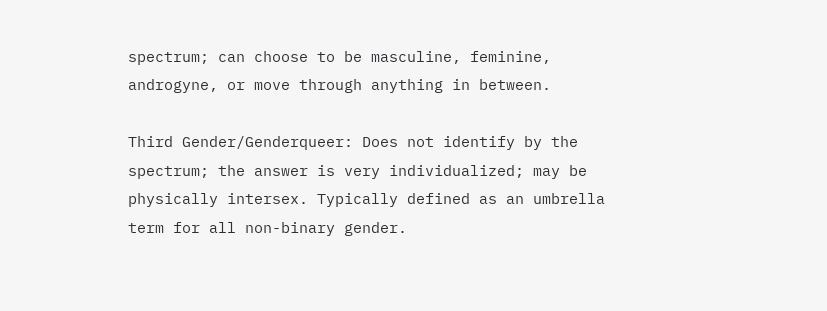spectrum; can choose to be masculine, feminine, androgyne, or move through anything in between.

Third Gender/Genderqueer: Does not identify by the spectrum; the answer is very individualized; may be physically intersex. Typically defined as an umbrella term for all non-binary gender.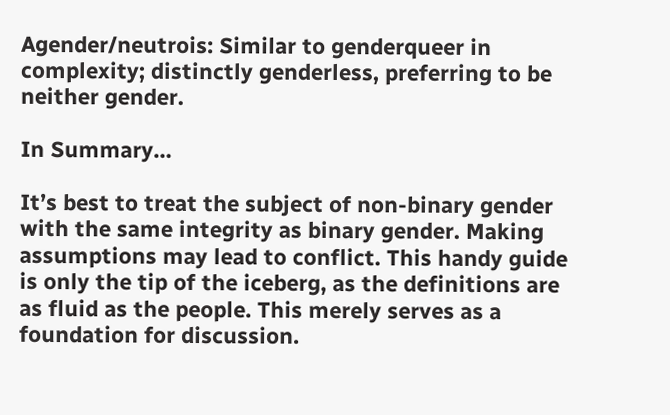Agender/neutrois: Similar to genderqueer in complexity; distinctly genderless, preferring to be neither gender.

In Summary…

It’s best to treat the subject of non-binary gender with the same integrity as binary gender. Making assumptions may lead to conflict. This handy guide is only the tip of the iceberg, as the definitions are as fluid as the people. This merely serves as a foundation for discussion.